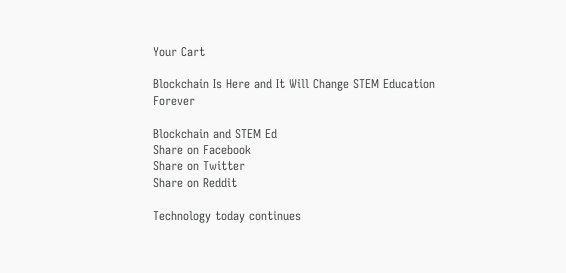Your Cart

Blockchain Is Here and It Will Change STEM Education Forever

Blockchain and STEM Ed
Share on Facebook
Share on Twitter
Share on Reddit

Technology today continues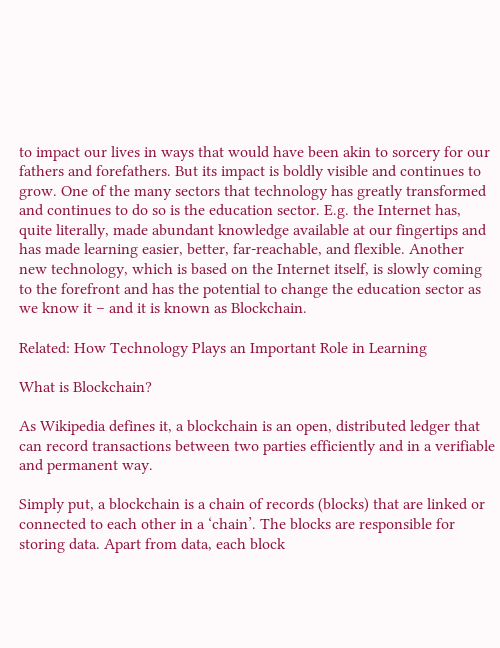to impact our lives in ways that would have been akin to sorcery for our fathers and forefathers. But its impact is boldly visible and continues to grow. One of the many sectors that technology has greatly transformed and continues to do so is the education sector. E.g. the Internet has, quite literally, made abundant knowledge available at our fingertips and has made learning easier, better, far-reachable, and flexible. Another new technology, which is based on the Internet itself, is slowly coming to the forefront and has the potential to change the education sector as we know it – and it is known as Blockchain.

Related: How Technology Plays an Important Role in Learning

What is Blockchain?

As Wikipedia defines it, a blockchain is an open, distributed ledger that can record transactions between two parties efficiently and in a verifiable and permanent way.

Simply put, a blockchain is a chain of records (blocks) that are linked or connected to each other in a ‘chain’. The blocks are responsible for storing data. Apart from data, each block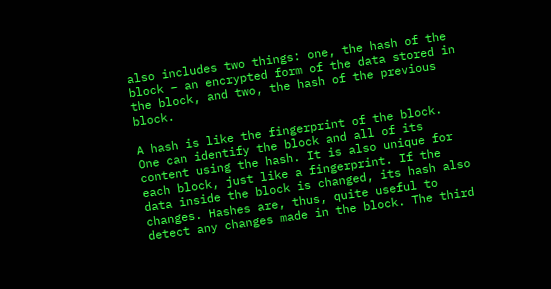also includes two things: one, the hash of the block – an encrypted form of the data stored in the block, and two, the hash of the previous block.

A hash is like the fingerprint of the block. One can identify the block and all of its content using the hash. It is also unique for each block, just like a fingerprint. If the data inside the block is changed, its hash also changes. Hashes are, thus, quite useful to detect any changes made in the block. The third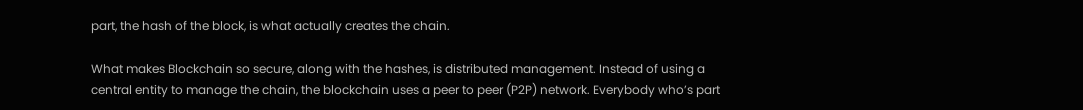part, the hash of the block, is what actually creates the chain.

What makes Blockchain so secure, along with the hashes, is distributed management. Instead of using a central entity to manage the chain, the blockchain uses a peer to peer (P2P) network. Everybody who’s part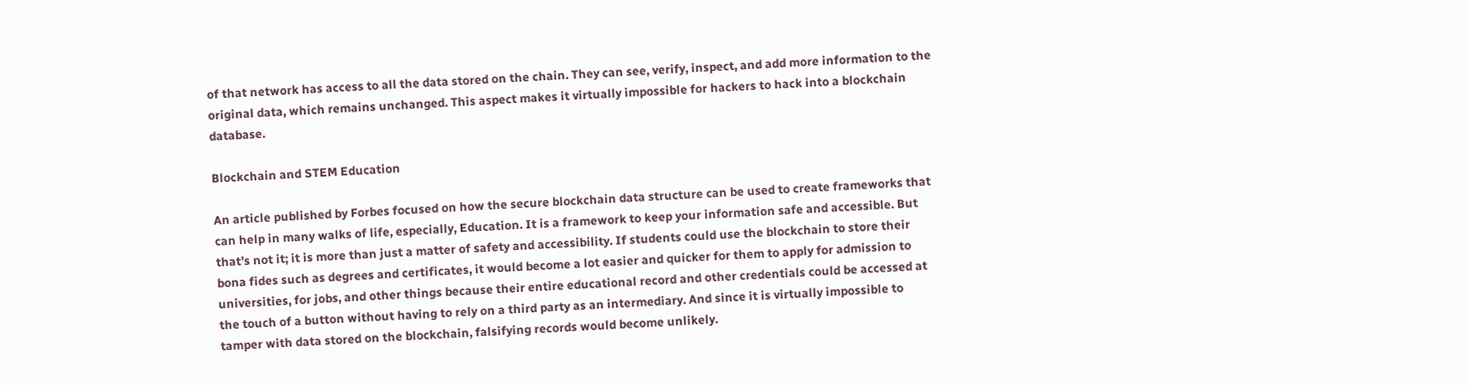of that network has access to all the data stored on the chain. They can see, verify, inspect, and add more information to the original data, which remains unchanged. This aspect makes it virtually impossible for hackers to hack into a blockchain database.

Blockchain and STEM Education

An article published by Forbes focused on how the secure blockchain data structure can be used to create frameworks that can help in many walks of life, especially, Education. It is a framework to keep your information safe and accessible. But that’s not it; it is more than just a matter of safety and accessibility. If students could use the blockchain to store their bona fides such as degrees and certificates, it would become a lot easier and quicker for them to apply for admission to universities, for jobs, and other things because their entire educational record and other credentials could be accessed at the touch of a button without having to rely on a third party as an intermediary. And since it is virtually impossible to tamper with data stored on the blockchain, falsifying records would become unlikely.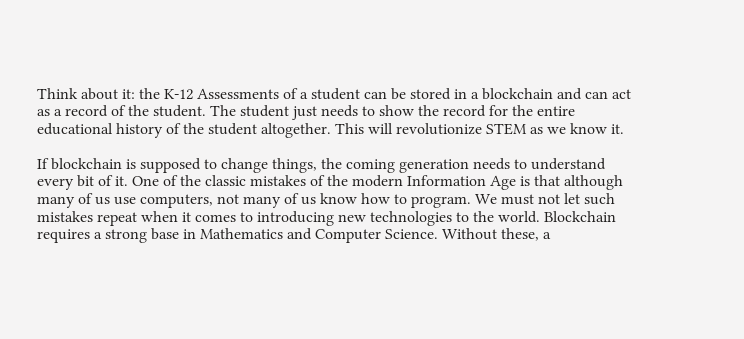Think about it: the K-12 Assessments of a student can be stored in a blockchain and can act as a record of the student. The student just needs to show the record for the entire educational history of the student altogether. This will revolutionize STEM as we know it.

If blockchain is supposed to change things, the coming generation needs to understand every bit of it. One of the classic mistakes of the modern Information Age is that although many of us use computers, not many of us know how to program. We must not let such mistakes repeat when it comes to introducing new technologies to the world. Blockchain requires a strong base in Mathematics and Computer Science. Without these, a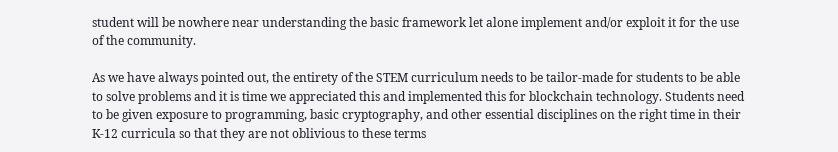student will be nowhere near understanding the basic framework let alone implement and/or exploit it for the use of the community.

As we have always pointed out, the entirety of the STEM curriculum needs to be tailor-made for students to be able to solve problems and it is time we appreciated this and implemented this for blockchain technology. Students need to be given exposure to programming, basic cryptography, and other essential disciplines on the right time in their K-12 curricula so that they are not oblivious to these terms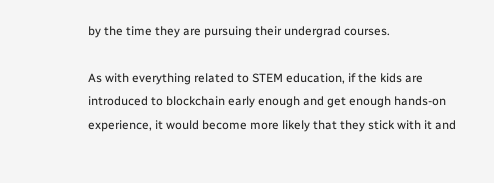by the time they are pursuing their undergrad courses.

As with everything related to STEM education, if the kids are introduced to blockchain early enough and get enough hands-on experience, it would become more likely that they stick with it and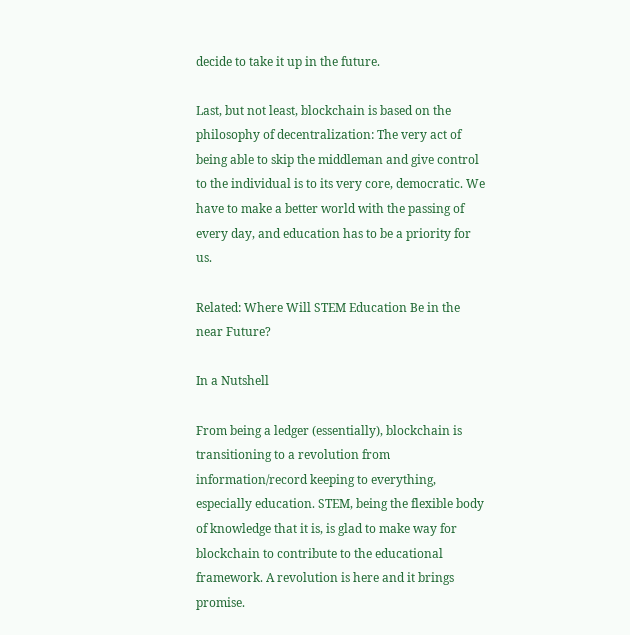decide to take it up in the future.

Last, but not least, blockchain is based on the philosophy of decentralization: The very act of being able to skip the middleman and give control to the individual is to its very core, democratic. We have to make a better world with the passing of every day, and education has to be a priority for us.

Related: Where Will STEM Education Be in the near Future?

In a Nutshell

From being a ledger (essentially), blockchain is transitioning to a revolution from information/record keeping to everything, especially education. STEM, being the flexible body of knowledge that it is, is glad to make way for blockchain to contribute to the educational framework. A revolution is here and it brings promise.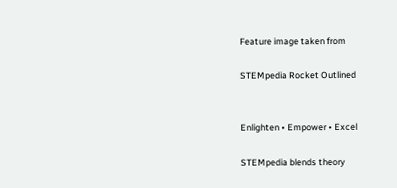Feature image taken from

STEMpedia Rocket Outlined


Enlighten • Empower • Excel

STEMpedia blends theory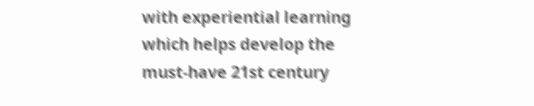with experiential learning which helps develop the must-have 21st century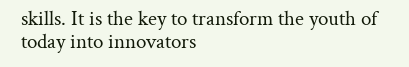skills. It is the key to transform the youth of today into innovators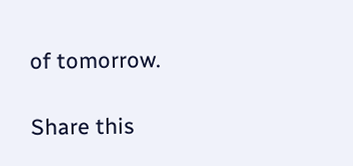of tomorrow.

Share this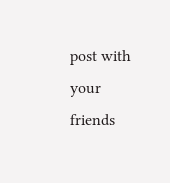post with your friends